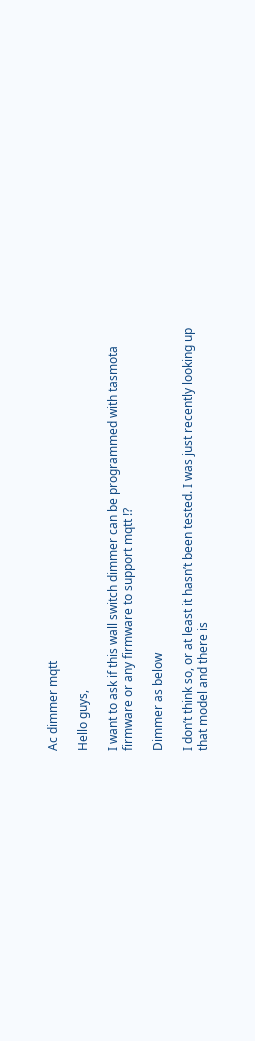Ac dimmer mqtt

Hello guys,

I want to ask if this wall switch dimmer can be programmed with tasmota firmware or any firmware to support mqtt !?

Dimmer as below

I don’t think so, or at least it hasn’t been tested. I was just recently looking up that model and there is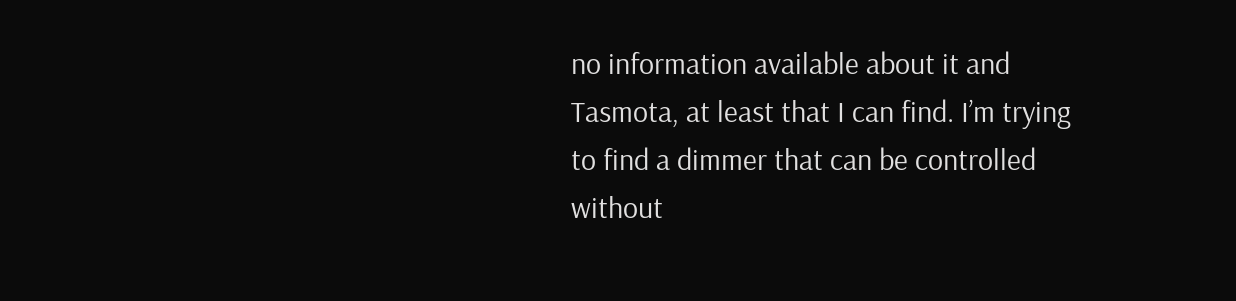no information available about it and Tasmota, at least that I can find. I’m trying to find a dimmer that can be controlled without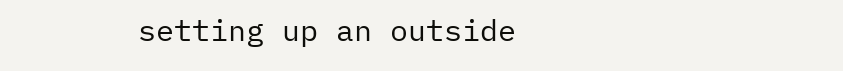setting up an outside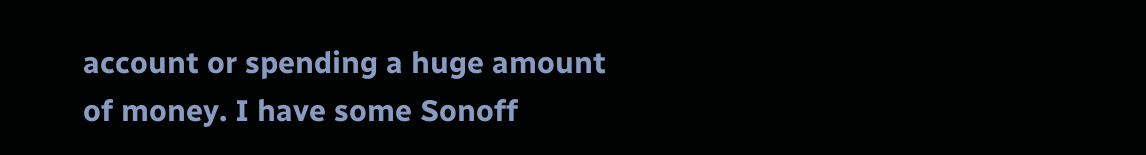account or spending a huge amount of money. I have some Sonoff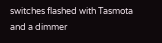switches flashed with Tasmota and a dimmer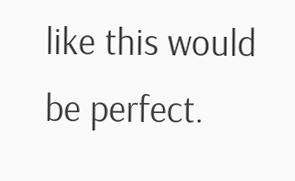like this would be perfect.